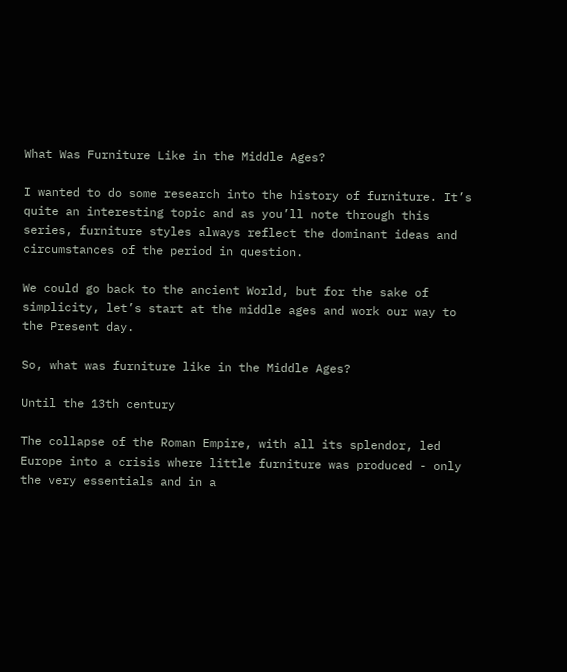What Was Furniture Like in the Middle Ages?

I wanted to do some research into the history of furniture. It’s quite an interesting topic and as you’ll note through this series, furniture styles always reflect the dominant ideas and circumstances of the period in question.

We could go back to the ancient World, but for the sake of simplicity, let’s start at the middle ages and work our way to the Present day.

So, what was furniture like in the Middle Ages?

Until the 13th century

The collapse of the Roman Empire, with all its splendor, led Europe into a crisis where little furniture was produced - only the very essentials and in a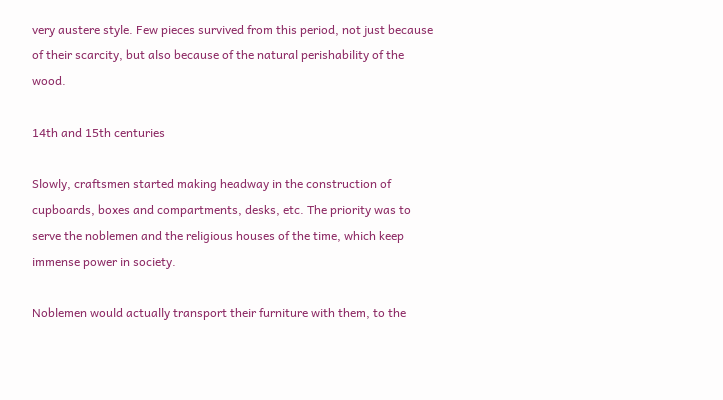very austere style. Few pieces survived from this period, not just because of their scarcity, but also because of the natural perishability of the wood.

14th and 15th centuries

Slowly, craftsmen started making headway in the construction of cupboards, boxes and compartments, desks, etc. The priority was to serve the noblemen and the religious houses of the time, which keep immense power in society.

Noblemen would actually transport their furniture with them, to the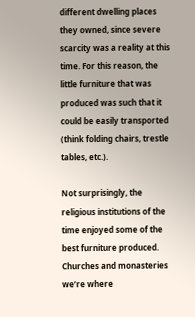different dwelling places they owned, since severe scarcity was a reality at this time. For this reason, the little furniture that was produced was such that it could be easily transported (think folding chairs, trestle tables, etc.).

Not surprisingly, the religious institutions of the time enjoyed some of the best furniture produced. Churches and monasteries we’re where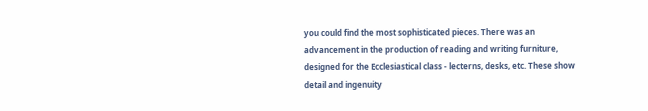you could find the most sophisticated pieces. There was an advancement in the production of reading and writing furniture, designed for the Ecclesiastical class - lecterns, desks, etc. These show detail and ingenuity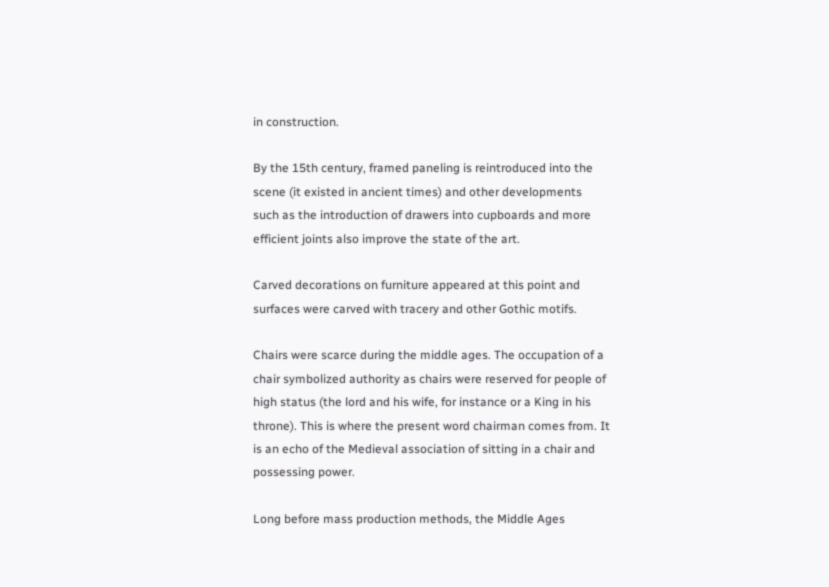in construction.

By the 15th century, framed paneling is reintroduced into the scene (it existed in ancient times) and other developments such as the introduction of drawers into cupboards and more efficient joints also improve the state of the art.

Carved decorations on furniture appeared at this point and surfaces were carved with tracery and other Gothic motifs.

Chairs were scarce during the middle ages. The occupation of a chair symbolized authority as chairs were reserved for people of high status (the lord and his wife, for instance or a King in his throne). This is where the present word chairman comes from. It is an echo of the Medieval association of sitting in a chair and possessing power.

Long before mass production methods, the Middle Ages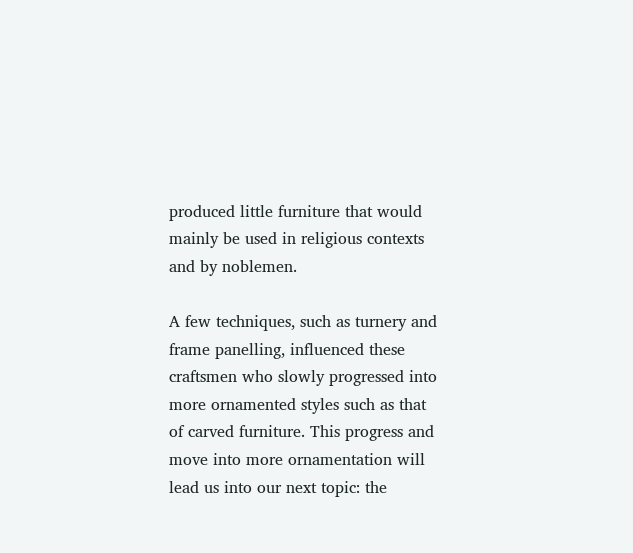produced little furniture that would mainly be used in religious contexts and by noblemen.

A few techniques, such as turnery and frame panelling, influenced these craftsmen who slowly progressed into more ornamented styles such as that of carved furniture. This progress and move into more ornamentation will lead us into our next topic: the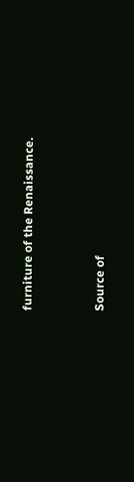furniture of the Renaissance.


Source of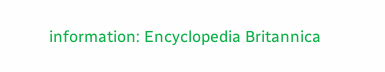information: Encyclopedia Britannica